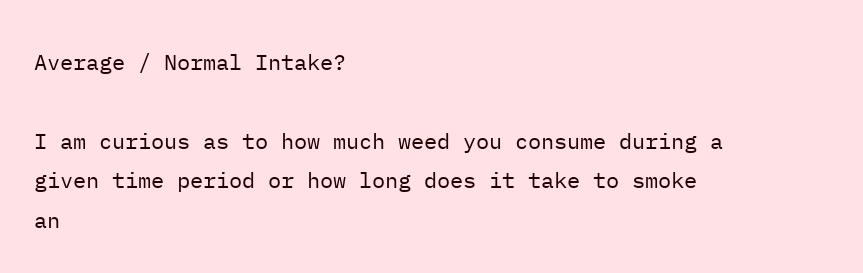Average / Normal Intake?

I am curious as to how much weed you consume during a given time period or how long does it take to smoke an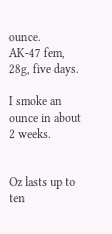ounce.
AK-47 fem, 28g, five days.

I smoke an ounce in about 2 weeks.


Oz lasts up to ten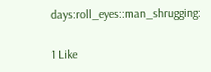days:roll_eyes::man_shrugging:

1 Like